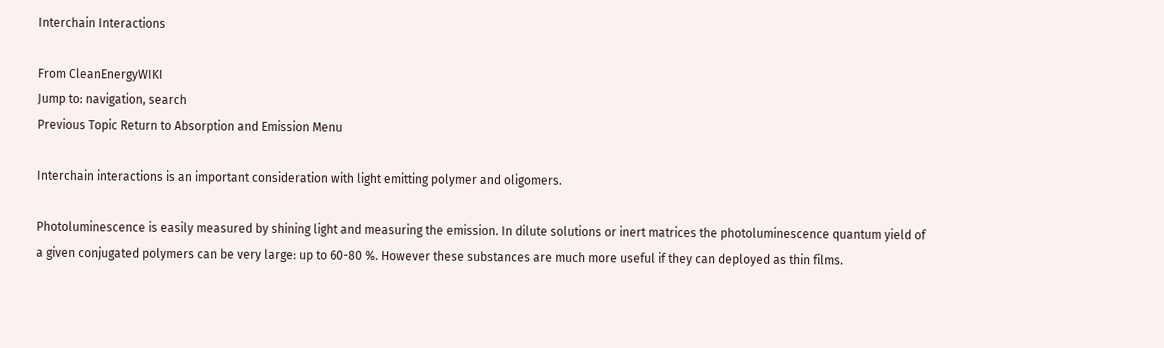Interchain Interactions

From CleanEnergyWIKI
Jump to: navigation, search
Previous Topic Return to Absorption and Emission Menu

Interchain interactions is an important consideration with light emitting polymer and oligomers.

Photoluminescence is easily measured by shining light and measuring the emission. In dilute solutions or inert matrices the photoluminescence quantum yield of a given conjugated polymers can be very large: up to 60-80 %. However these substances are much more useful if they can deployed as thin films.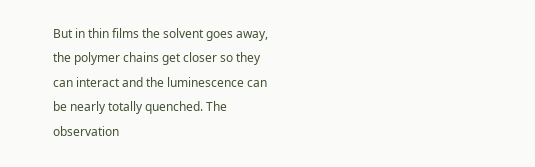But in thin films the solvent goes away, the polymer chains get closer so they can interact and the luminescence can be nearly totally quenched. The observation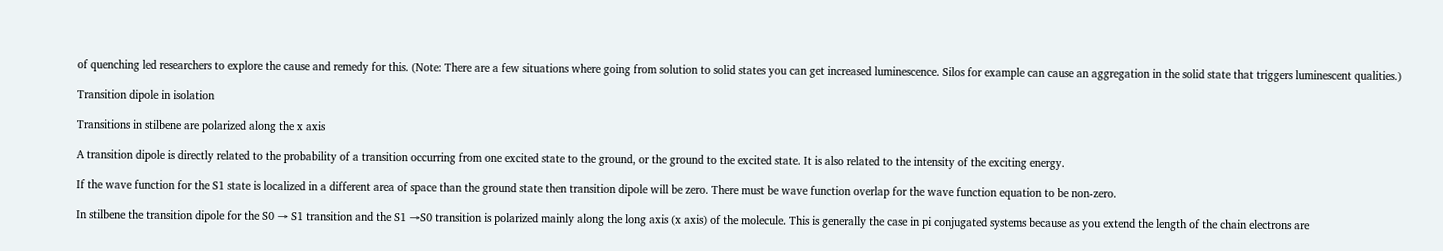of quenching led researchers to explore the cause and remedy for this. (Note: There are a few situations where going from solution to solid states you can get increased luminescence. Silos for example can cause an aggregation in the solid state that triggers luminescent qualities.)

Transition dipole in isolation

Transitions in stilbene are polarized along the x axis

A transition dipole is directly related to the probability of a transition occurring from one excited state to the ground, or the ground to the excited state. It is also related to the intensity of the exciting energy.

If the wave function for the S1 state is localized in a different area of space than the ground state then transition dipole will be zero. There must be wave function overlap for the wave function equation to be non-zero.

In stilbene the transition dipole for the S0 → S1 transition and the S1 →S0 transition is polarized mainly along the long axis (x axis) of the molecule. This is generally the case in pi conjugated systems because as you extend the length of the chain electrons are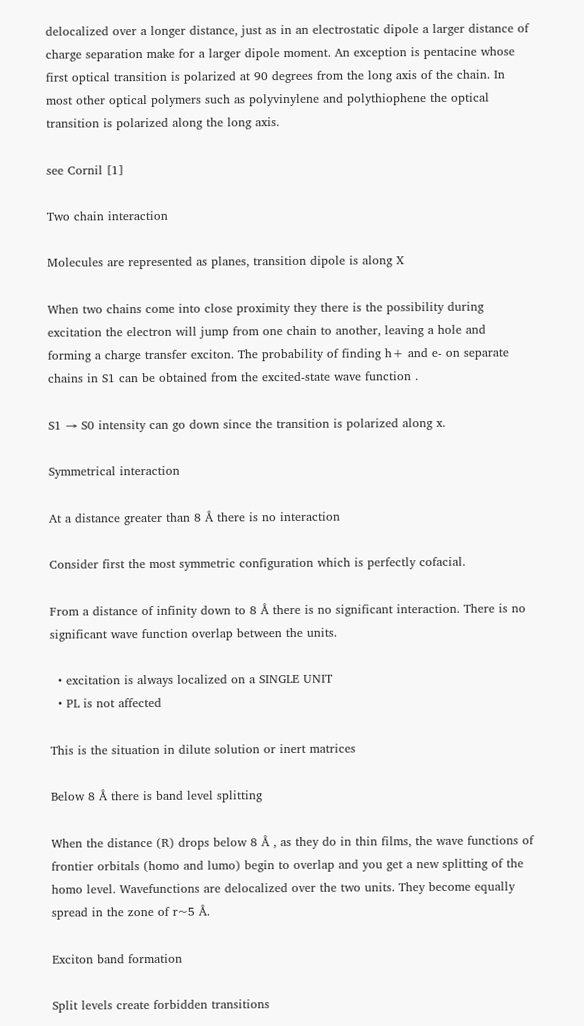delocalized over a longer distance, just as in an electrostatic dipole a larger distance of charge separation make for a larger dipole moment. An exception is pentacine whose first optical transition is polarized at 90 degrees from the long axis of the chain. In most other optical polymers such as polyvinylene and polythiophene the optical transition is polarized along the long axis.

see Cornil [1]

Two chain interaction

Molecules are represented as planes, transition dipole is along X

When two chains come into close proximity they there is the possibility during excitation the electron will jump from one chain to another, leaving a hole and forming a charge transfer exciton. The probability of finding h+ and e- on separate chains in S1 can be obtained from the excited-state wave function .

S1 → S0 intensity can go down since the transition is polarized along x.

Symmetrical interaction

At a distance greater than 8 Å there is no interaction

Consider first the most symmetric configuration which is perfectly cofacial.

From a distance of infinity down to 8 Å there is no significant interaction. There is no significant wave function overlap between the units.

  • excitation is always localized on a SINGLE UNIT
  • PL is not affected

This is the situation in dilute solution or inert matrices

Below 8 Å there is band level splitting

When the distance (R) drops below 8 Å , as they do in thin films, the wave functions of frontier orbitals (homo and lumo) begin to overlap and you get a new splitting of the homo level. Wavefunctions are delocalized over the two units. They become equally spread in the zone of r~5 Å.

Exciton band formation

Split levels create forbidden transitions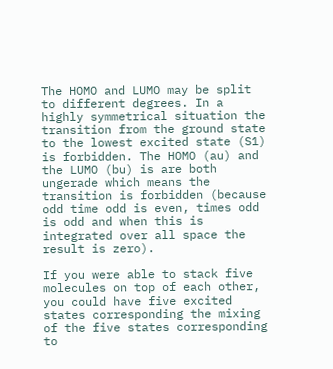The HOMO and LUMO may be split to different degrees. In a highly symmetrical situation the transition from the ground state to the lowest excited state (S1) is forbidden. The HOMO (au) and the LUMO (bu) is are both ungerade which means the transition is forbidden (because odd time odd is even, times odd is odd and when this is integrated over all space the result is zero).

If you were able to stack five molecules on top of each other, you could have five excited states corresponding the mixing of the five states corresponding to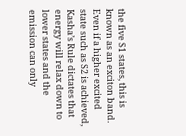the five S1 states, this is known as an exciton band. Even if a higher excited state such as S2 is achieved, Kasha’s Rule dictates that energy will relax down to lower states and the emission can only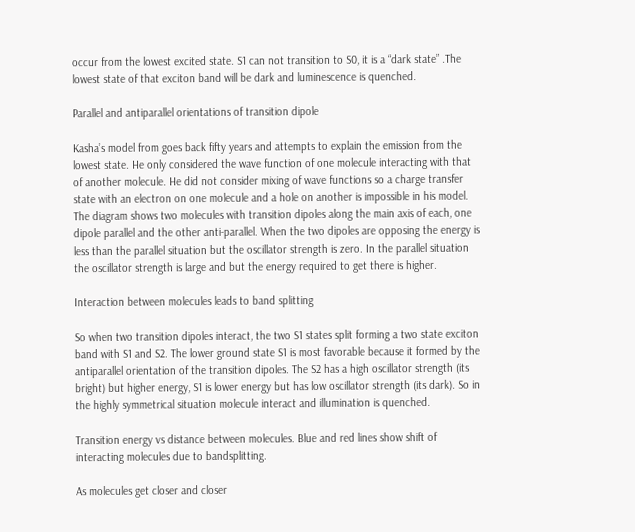occur from the lowest excited state. S1 can not transition to S0, it is a “dark state” .The lowest state of that exciton band will be dark and luminescence is quenched.

Parallel and antiparallel orientations of transition dipole

Kasha’s model from goes back fifty years and attempts to explain the emission from the lowest state. He only considered the wave function of one molecule interacting with that of another molecule. He did not consider mixing of wave functions so a charge transfer state with an electron on one molecule and a hole on another is impossible in his model. The diagram shows two molecules with transition dipoles along the main axis of each, one dipole parallel and the other anti-parallel. When the two dipoles are opposing the energy is less than the parallel situation but the oscillator strength is zero. In the parallel situation the oscillator strength is large and but the energy required to get there is higher.

Interaction between molecules leads to band splitting

So when two transition dipoles interact, the two S1 states split forming a two state exciton band with S1 and S2. The lower ground state S1 is most favorable because it formed by the antiparallel orientation of the transition dipoles. The S2 has a high oscillator strength (its bright) but higher energy, S1 is lower energy but has low oscillator strength (its dark). So in the highly symmetrical situation molecule interact and illumination is quenched.

Transition energy vs distance between molecules. Blue and red lines show shift of interacting molecules due to bandsplitting.

As molecules get closer and closer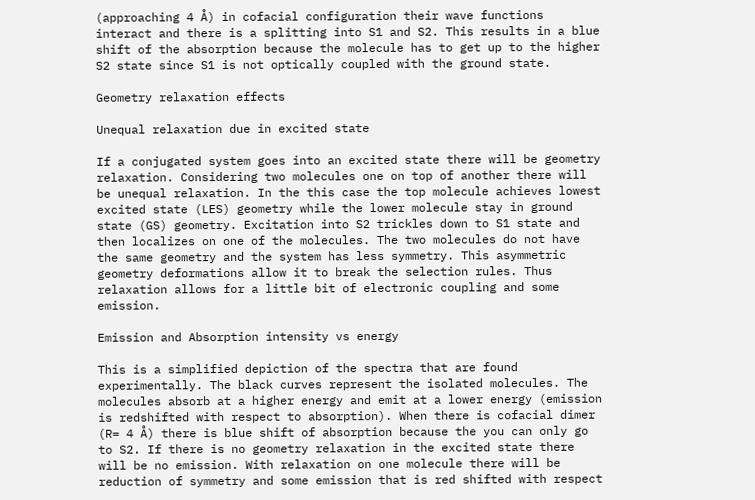(approaching 4 Å) in cofacial configuration their wave functions interact and there is a splitting into S1 and S2. This results in a blue shift of the absorption because the molecule has to get up to the higher S2 state since S1 is not optically coupled with the ground state.

Geometry relaxation effects

Unequal relaxation due in excited state

If a conjugated system goes into an excited state there will be geometry relaxation. Considering two molecules one on top of another there will be unequal relaxation. In the this case the top molecule achieves lowest excited state (LES) geometry while the lower molecule stay in ground state (GS) geometry. Excitation into S2 trickles down to S1 state and then localizes on one of the molecules. The two molecules do not have the same geometry and the system has less symmetry. This asymmetric geometry deformations allow it to break the selection rules. Thus relaxation allows for a little bit of electronic coupling and some emission.

Emission and Absorption intensity vs energy

This is a simplified depiction of the spectra that are found experimentally. The black curves represent the isolated molecules. The molecules absorb at a higher energy and emit at a lower energy (emission is redshifted with respect to absorption). When there is cofacial dimer (R= 4 Å) there is blue shift of absorption because the you can only go to S2. If there is no geometry relaxation in the excited state there will be no emission. With relaxation on one molecule there will be reduction of symmetry and some emission that is red shifted with respect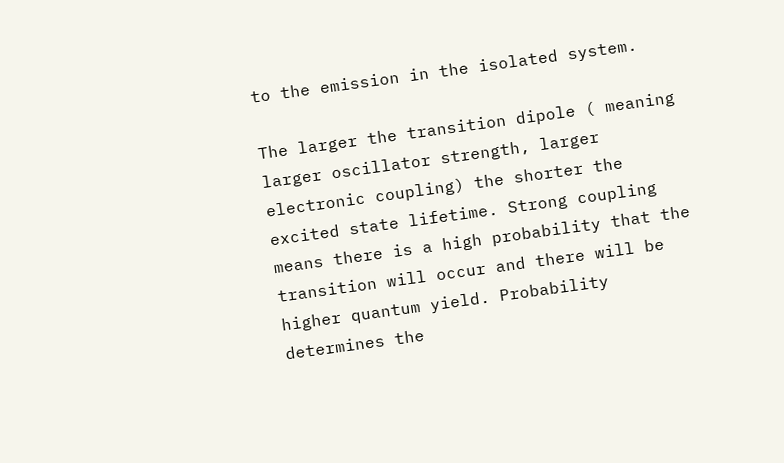to the emission in the isolated system.

The larger the transition dipole ( meaning larger oscillator strength, larger electronic coupling) the shorter the excited state lifetime. Strong coupling means there is a high probability that the transition will occur and there will be higher quantum yield. Probability determines the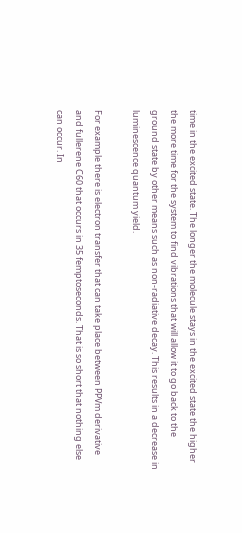time in the excited state. The longer the molecule stays in the excited state the higher the more time for the system to find vibrations that will allow it to go back to the ground state by other means such as non-radiative decay. This results in a decrease in luminescence quantum yield.

For example there is electron transfer that can take place between PPVm derivative and fullerene C60 that occurs in 35 femptoseconds. That is so short that nothing else can occur. In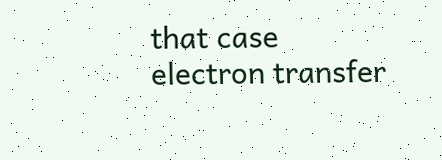that case electron transfer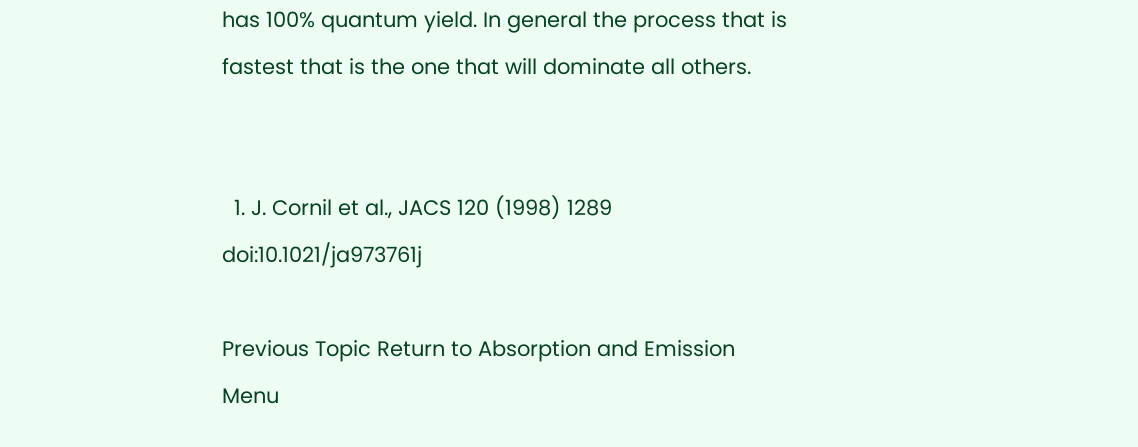has 100% quantum yield. In general the process that is fastest that is the one that will dominate all others.


  1. J. Cornil et al., JACS 120 (1998) 1289 doi:10.1021/ja973761j

Previous Topic Return to Absorption and Emission Menu